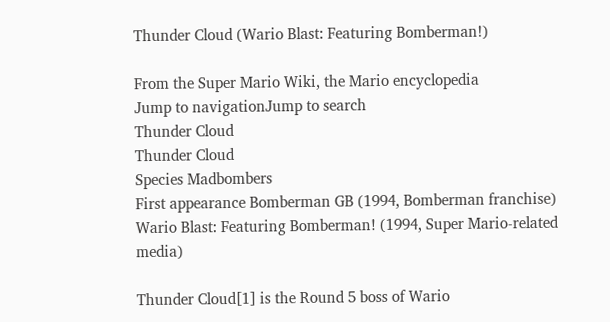Thunder Cloud (Wario Blast: Featuring Bomberman!)

From the Super Mario Wiki, the Mario encyclopedia
Jump to navigationJump to search
Thunder Cloud
Thunder Cloud
Species Madbombers
First appearance Bomberman GB (1994, Bomberman franchise)
Wario Blast: Featuring Bomberman! (1994, Super Mario-related media)

Thunder Cloud[1] is the Round 5 boss of Wario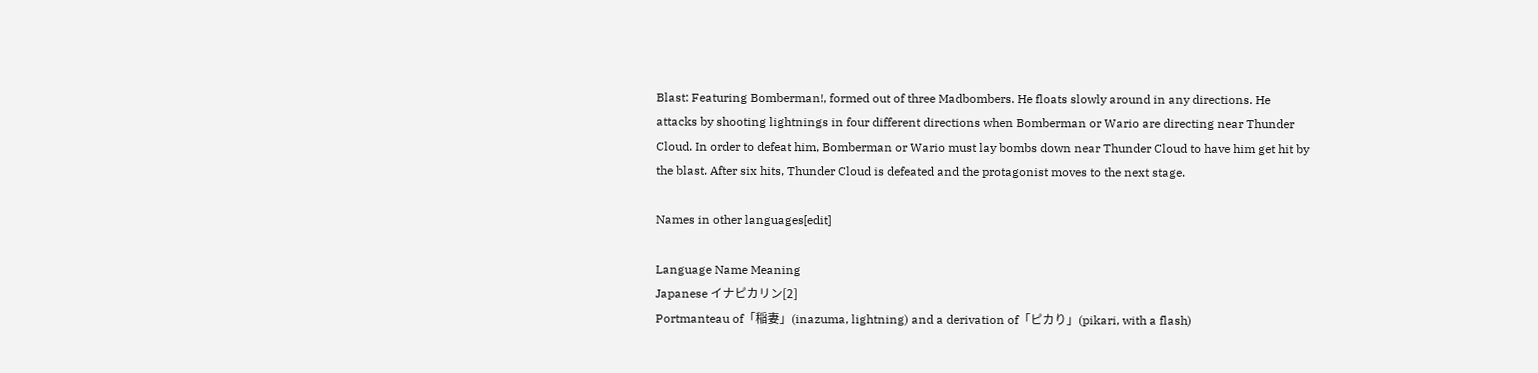Blast: Featuring Bomberman!, formed out of three Madbombers. He floats slowly around in any directions. He attacks by shooting lightnings in four different directions when Bomberman or Wario are directing near Thunder Cloud. In order to defeat him, Bomberman or Wario must lay bombs down near Thunder Cloud to have him get hit by the blast. After six hits, Thunder Cloud is defeated and the protagonist moves to the next stage.

Names in other languages[edit]

Language Name Meaning
Japanese イナピカリン[2]
Portmanteau of「稲妻」(inazuma, lightning) and a derivation of「ピカり」(pikari, with a flash)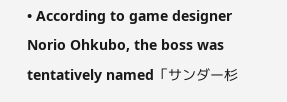• According to game designer Norio Ohkubo, the boss was tentatively named「サンダー杉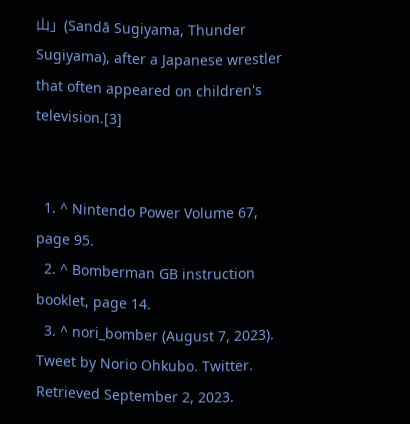山」(Sandā Sugiyama, Thunder Sugiyama), after a Japanese wrestler that often appeared on children's television.[3]


  1. ^ Nintendo Power Volume 67, page 95.
  2. ^ Bomberman GB instruction booklet, page 14.
  3. ^ nori_bomber (August 7, 2023). Tweet by Norio Ohkubo. Twitter. Retrieved September 2, 2023.